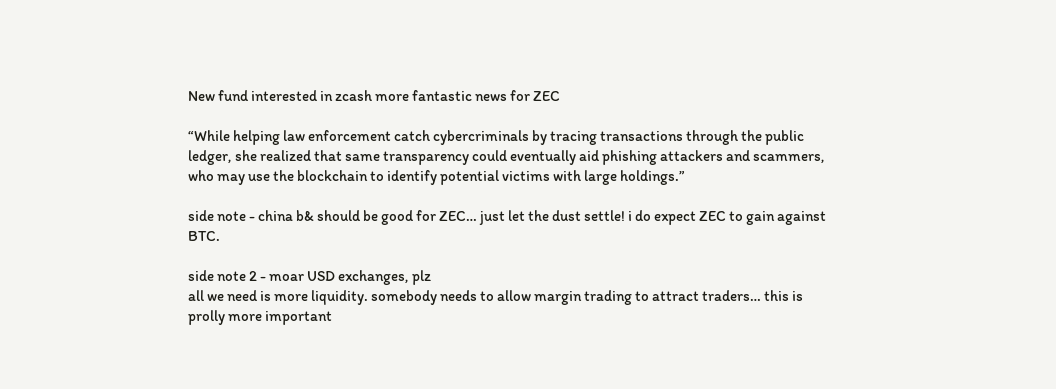New fund interested in zcash more fantastic news for ZEC

“While helping law enforcement catch cybercriminals by tracing transactions through the public ledger, she realized that same transparency could eventually aid phishing attackers and scammers, who may use the blockchain to identify potential victims with large holdings.”

side note - china b& should be good for ZEC… just let the dust settle! i do expect ZEC to gain against BTC.

side note 2 - moar USD exchanges, plz
all we need is more liquidity. somebody needs to allow margin trading to attract traders… this is prolly more important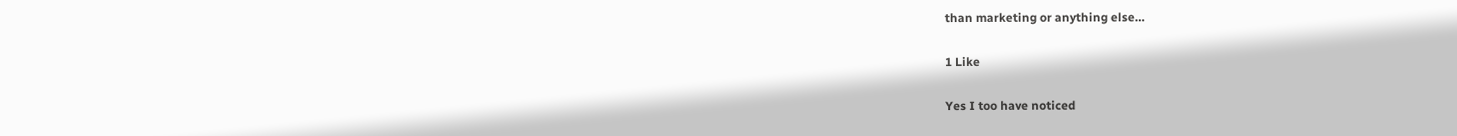than marketing or anything else…

1 Like

Yes I too have noticed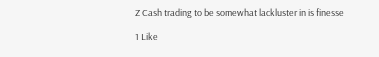Z Cash trading to be somewhat lackluster in is finesse

1 Like